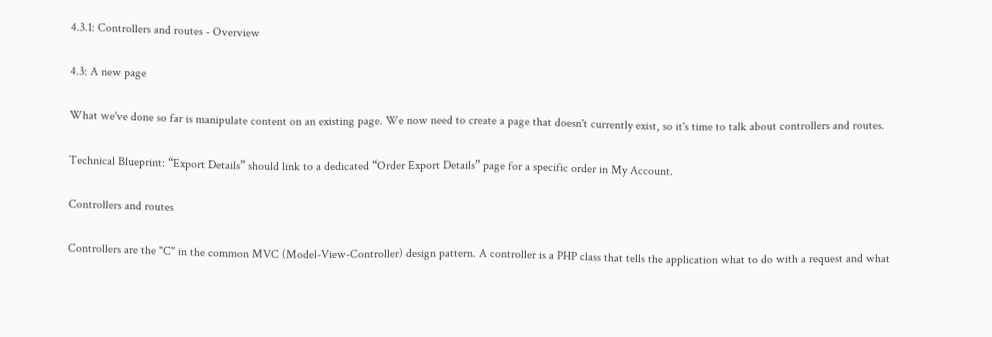4.3.1: Controllers and routes - Overview

4.3: A new page

What we've done so far is manipulate content on an existing page. We now need to create a page that doesn't currently exist, so it's time to talk about controllers and routes.

Technical Blueprint: “Export Details” should link to a dedicated “Order Export Details” page for a specific order in My Account.

Controllers and routes

Controllers are the "C" in the common MVC (Model-View-Controller) design pattern. A controller is a PHP class that tells the application what to do with a request and what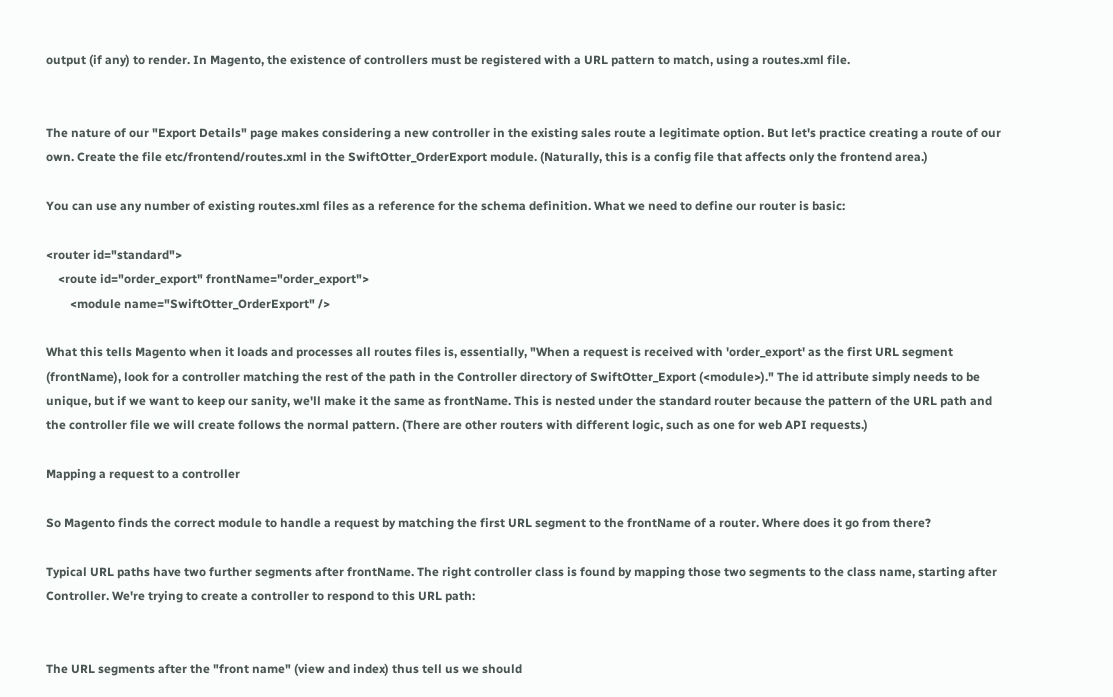output (if any) to render. In Magento, the existence of controllers must be registered with a URL pattern to match, using a routes.xml file.


The nature of our "Export Details" page makes considering a new controller in the existing sales route a legitimate option. But let's practice creating a route of our own. Create the file etc/frontend/routes.xml in the SwiftOtter_OrderExport module. (Naturally, this is a config file that affects only the frontend area.)

You can use any number of existing routes.xml files as a reference for the schema definition. What we need to define our router is basic:

<router id="standard">
    <route id="order_export" frontName="order_export">
        <module name="SwiftOtter_OrderExport" />

What this tells Magento when it loads and processes all routes files is, essentially, "When a request is received with 'order_export' as the first URL segment (frontName), look for a controller matching the rest of the path in the Controller directory of SwiftOtter_Export (<module>)." The id attribute simply needs to be unique, but if we want to keep our sanity, we'll make it the same as frontName. This is nested under the standard router because the pattern of the URL path and the controller file we will create follows the normal pattern. (There are other routers with different logic, such as one for web API requests.)

Mapping a request to a controller

So Magento finds the correct module to handle a request by matching the first URL segment to the frontName of a router. Where does it go from there?

Typical URL paths have two further segments after frontName. The right controller class is found by mapping those two segments to the class name, starting after Controller. We're trying to create a controller to respond to this URL path:


The URL segments after the "front name" (view and index) thus tell us we should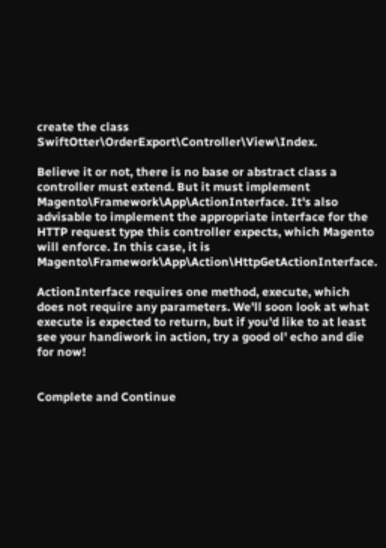create the class SwiftOtter\OrderExport\Controller\View\Index.

Believe it or not, there is no base or abstract class a controller must extend. But it must implement Magento\Framework\App\ActionInterface. It's also advisable to implement the appropriate interface for the HTTP request type this controller expects, which Magento will enforce. In this case, it is Magento\Framework\App\Action\HttpGetActionInterface.

ActionInterface requires one method, execute, which does not require any parameters. We'll soon look at what execute is expected to return, but if you'd like to at least see your handiwork in action, try a good ol' echo and die for now!


Complete and Continue